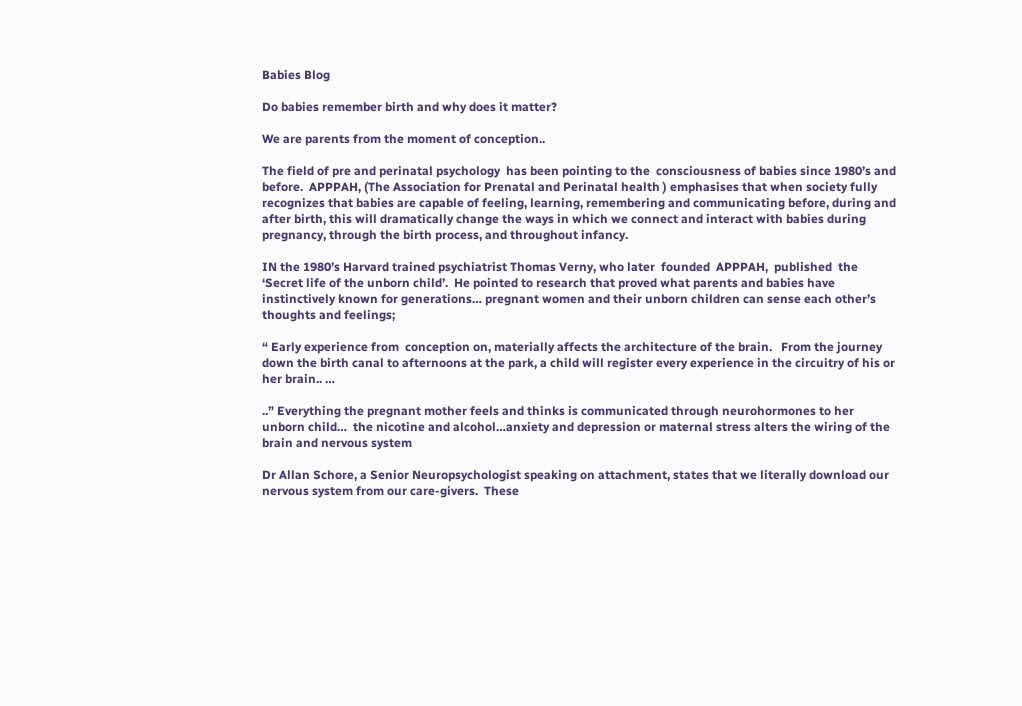Babies Blog

Do babies remember birth and why does it matter?

We are parents from the moment of conception..

The field of pre and perinatal psychology  has been pointing to the  consciousness of babies since 1980’s and before.  APPPAH, (The Association for Prenatal and Perinatal health ) emphasises that when society fully recognizes that babies are capable of feeling, learning, remembering and communicating before, during and after birth, this will dramatically change the ways in which we connect and interact with babies during pregnancy, through the birth process, and throughout infancy.

IN the 1980’s Harvard trained psychiatrist Thomas Verny, who later  founded  APPPAH,  published  the ‘Secret life of the unborn child’.  He pointed to research that proved what parents and babies have instinctively known for generations… pregnant women and their unborn children can sense each other’s thoughts and feelings;

“ Early experience from  conception on, materially affects the architecture of the brain.   From the journey down the birth canal to afternoons at the park, a child will register every experience in the circuitry of his or her brain.. …

..” Everything the pregnant mother feels and thinks is communicated through neurohormones to her unborn child…  the nicotine and alcohol…anxiety and depression or maternal stress alters the wiring of the brain and nervous system

Dr Allan Schore, a Senior Neuropsychologist speaking on attachment, states that we literally download our nervous system from our care-givers.  These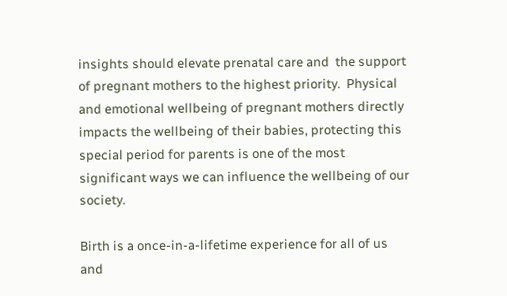insights should elevate prenatal care and  the support of pregnant mothers to the highest priority.  Physical and emotional wellbeing of pregnant mothers directly impacts the wellbeing of their babies, protecting this special period for parents is one of the most significant ways we can influence the wellbeing of our society.

Birth is a once-in-a-lifetime experience for all of us and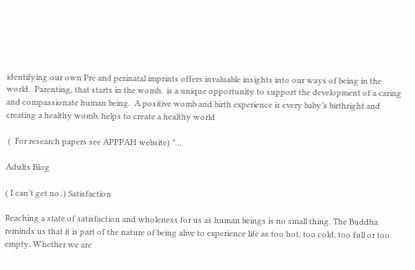identifying our own Pre and perinatal imprints offers invaluable insights into our ways of being in the world.  Parenting, that starts in the womb,  is a unique opportunity to support the development of a caring and compassionate human being.  A positive womb and birth experience is every baby’s birthright and creating a healthy womb, helps to create a healthy world

 (  For research papers see APPPAH website) ”…

Adults Blog

( I can’t get no..) Satisfaction

Reaching a state of satisfaction and wholeness for us as human beings is no small thing. The Buddha reminds us that it is part of the nature of being alive to experience life as too hot, too cold, too full or too empty. Whether we are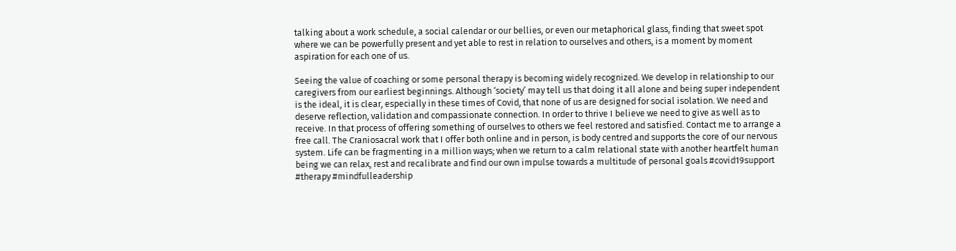talking about a work schedule, a social calendar or our bellies, or even our metaphorical glass, finding that sweet spot where we can be powerfully present and yet able to rest in relation to ourselves and others, is a moment by moment aspiration for each one of us.

Seeing the value of coaching or some personal therapy is becoming widely recognized. We develop in relationship to our caregivers from our earliest beginnings. Although ‘society’ may tell us that doing it all alone and being super independent is the ideal, it is clear, especially in these times of Covid, that none of us are designed for social isolation. We need and deserve reflection, validation and compassionate connection. In order to thrive I believe we need to give as well as to receive. In that process of offering something of ourselves to others we feel restored and satisfied. Contact me to arrange a free call. The Craniosacral work that I offer both online and in person, is body centred and supports the core of our nervous system. Life can be fragmenting in a million ways; when we return to a calm relational state with another heartfelt human being we can relax, rest and recalibrate and find our own impulse towards a multitude of personal goals #covid19support #therapy #mindfulleadership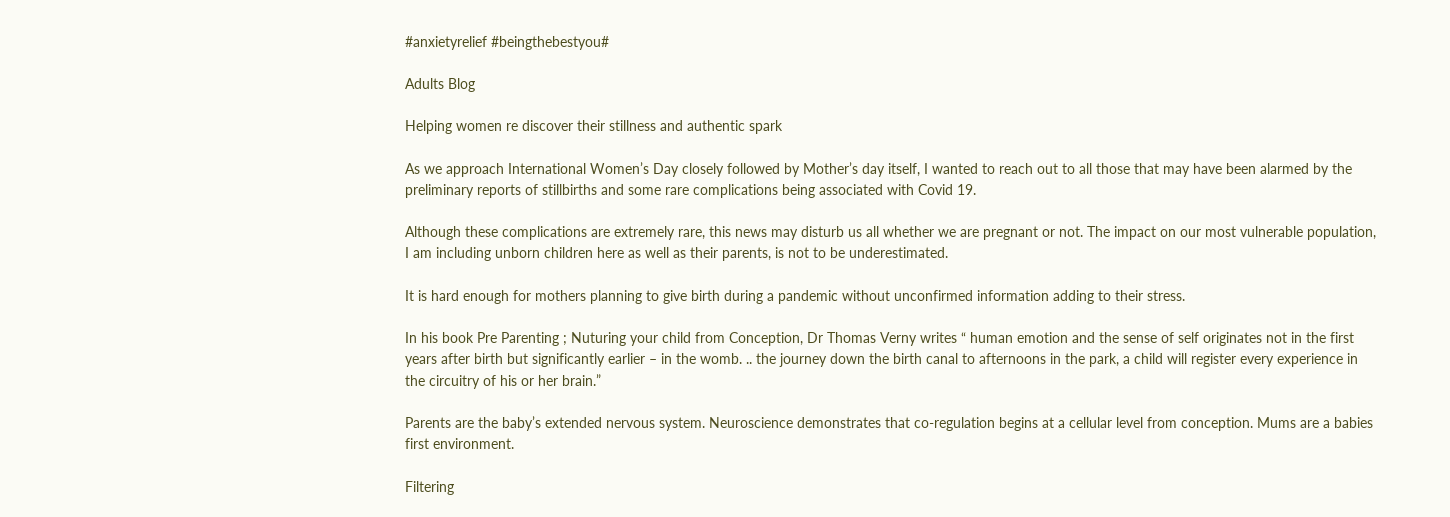#anxietyrelief #beingthebestyou#

Adults Blog

Helping women re discover their stillness and authentic spark

As we approach International Women’s Day closely followed by Mother’s day itself, I wanted to reach out to all those that may have been alarmed by the preliminary reports of stillbirths and some rare complications being associated with Covid 19.

Although these complications are extremely rare, this news may disturb us all whether we are pregnant or not. The impact on our most vulnerable population, I am including unborn children here as well as their parents, is not to be underestimated.

It is hard enough for mothers planning to give birth during a pandemic without unconfirmed information adding to their stress.

In his book Pre Parenting ; Nuturing your child from Conception, Dr Thomas Verny writes “ human emotion and the sense of self originates not in the first years after birth but significantly earlier – in the womb. .. the journey down the birth canal to afternoons in the park, a child will register every experience in the circuitry of his or her brain.”

Parents are the baby’s extended nervous system. Neuroscience demonstrates that co-regulation begins at a cellular level from conception. Mums are a babies first environment.

Filtering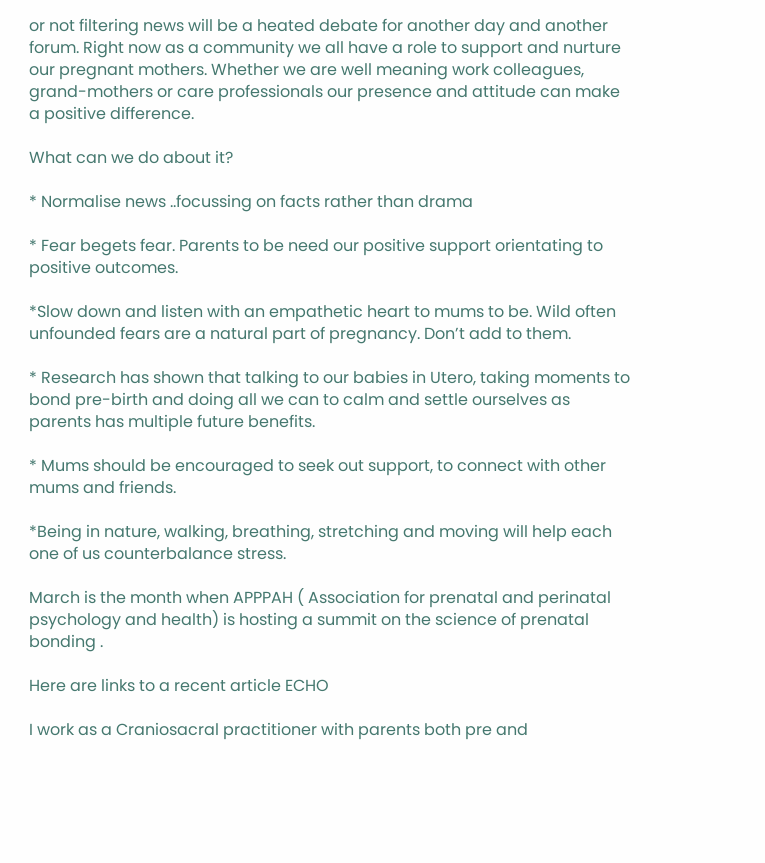or not filtering news will be a heated debate for another day and another forum. Right now as a community we all have a role to support and nurture our pregnant mothers. Whether we are well meaning work colleagues, grand-mothers or care professionals our presence and attitude can make a positive difference.

What can we do about it?

* Normalise news ..focussing on facts rather than drama

* Fear begets fear. Parents to be need our positive support orientating to positive outcomes.

*Slow down and listen with an empathetic heart to mums to be. Wild often unfounded fears are a natural part of pregnancy. Don’t add to them.

* Research has shown that talking to our babies in Utero, taking moments to bond pre-birth and doing all we can to calm and settle ourselves as parents has multiple future benefits.

* Mums should be encouraged to seek out support, to connect with other mums and friends.

*Being in nature, walking, breathing, stretching and moving will help each one of us counterbalance stress.

March is the month when APPPAH ( Association for prenatal and perinatal psychology and health) is hosting a summit on the science of prenatal bonding .

Here are links to a recent article ECHO

I work as a Craniosacral practitioner with parents both pre and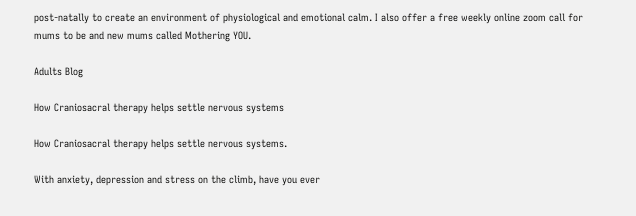post-natally to create an environment of physiological and emotional calm. I also offer a free weekly online zoom call for mums to be and new mums called Mothering YOU.

Adults Blog

How Craniosacral therapy helps settle nervous systems

How Craniosacral therapy helps settle nervous systems.

With anxiety, depression and stress on the climb, have you ever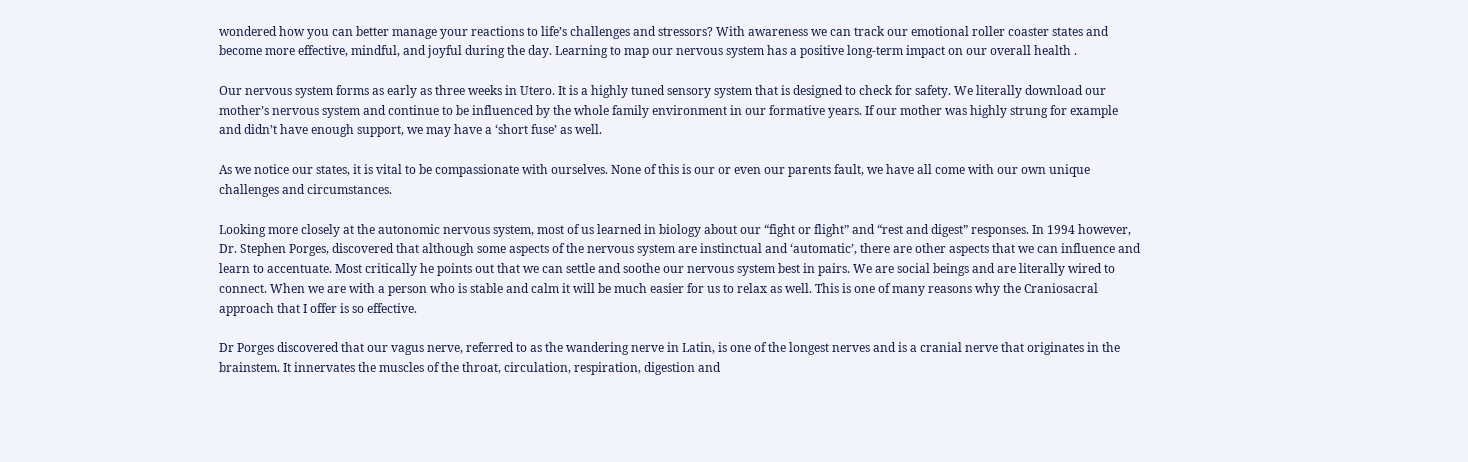wondered how you can better manage your reactions to life’s challenges and stressors? With awareness we can track our emotional roller coaster states and become more effective, mindful, and joyful during the day. Learning to map our nervous system has a positive long-term impact on our overall health .

Our nervous system forms as early as three weeks in Utero. It is a highly tuned sensory system that is designed to check for safety. We literally download our mother’s nervous system and continue to be influenced by the whole family environment in our formative years. If our mother was highly strung for example and didn’t have enough support, we may have a ‘short fuse’ as well.

As we notice our states, it is vital to be compassionate with ourselves. None of this is our or even our parents fault, we have all come with our own unique challenges and circumstances.

Looking more closely at the autonomic nervous system, most of us learned in biology about our “fight or flight” and “rest and digest” responses. In 1994 however, Dr. Stephen Porges, discovered that although some aspects of the nervous system are instinctual and ‘automatic’, there are other aspects that we can influence and learn to accentuate. Most critically he points out that we can settle and soothe our nervous system best in pairs. We are social beings and are literally wired to connect. When we are with a person who is stable and calm it will be much easier for us to relax as well. This is one of many reasons why the Craniosacral approach that I offer is so effective.

Dr Porges discovered that our vagus nerve, referred to as the wandering nerve in Latin, is one of the longest nerves and is a cranial nerve that originates in the brainstem. It innervates the muscles of the throat, circulation, respiration, digestion and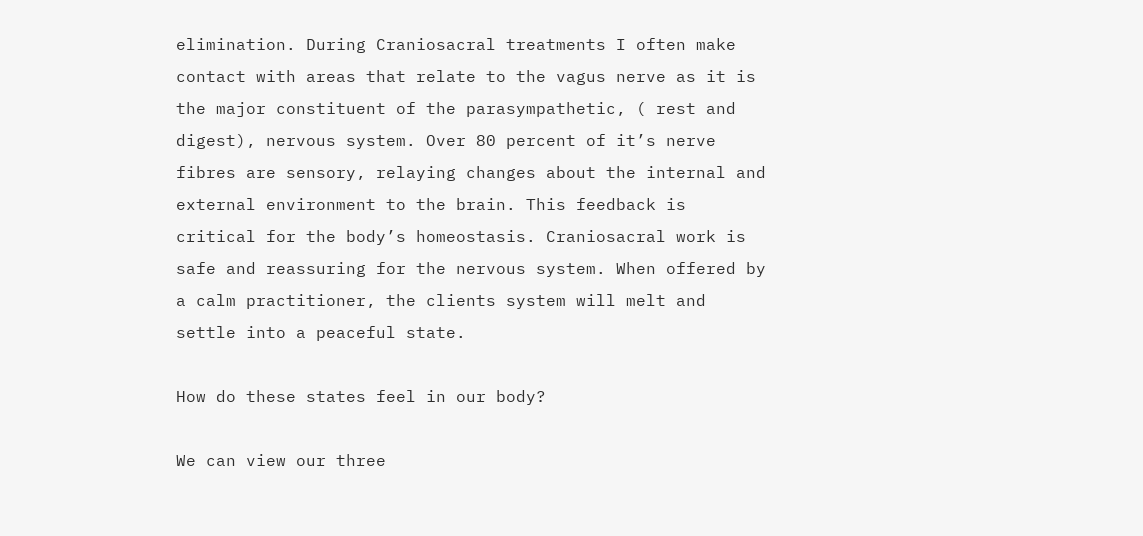elimination. During Craniosacral treatments I often make contact with areas that relate to the vagus nerve as it is the major constituent of the parasympathetic, ( rest and digest), nervous system. Over 80 percent of it’s nerve fibres are sensory, relaying changes about the internal and external environment to the brain. This feedback is critical for the body’s homeostasis. Craniosacral work is safe and reassuring for the nervous system. When offered by a calm practitioner, the clients system will melt and settle into a peaceful state.

How do these states feel in our body?

We can view our three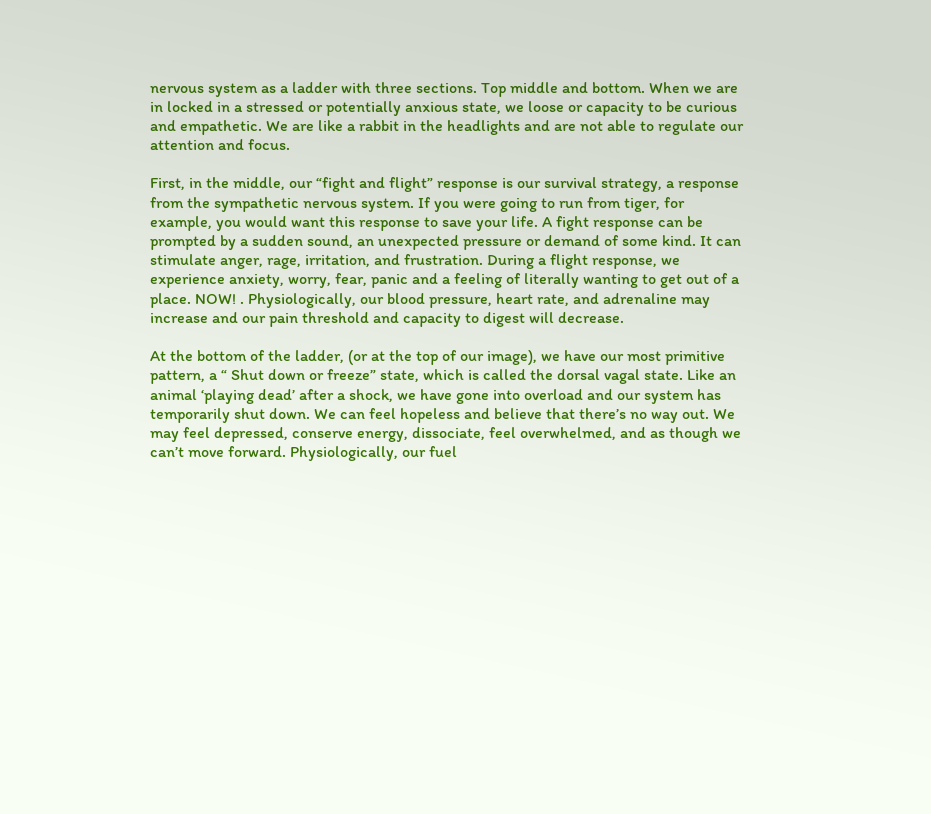nervous system as a ladder with three sections. Top middle and bottom. When we are in locked in a stressed or potentially anxious state, we loose or capacity to be curious and empathetic. We are like a rabbit in the headlights and are not able to regulate our attention and focus.

First, in the middle, our “fight and flight” response is our survival strategy, a response from the sympathetic nervous system. If you were going to run from tiger, for example, you would want this response to save your life. A fight response can be prompted by a sudden sound, an unexpected pressure or demand of some kind. It can stimulate anger, rage, irritation, and frustration. During a flight response, we experience anxiety, worry, fear, panic and a feeling of literally wanting to get out of a place. NOW! . Physiologically, our blood pressure, heart rate, and adrenaline may increase and our pain threshold and capacity to digest will decrease.

At the bottom of the ladder, (or at the top of our image), we have our most primitive pattern, a “ Shut down or freeze” state, which is called the dorsal vagal state. Like an animal ‘playing dead’ after a shock, we have gone into overload and our system has temporarily shut down. We can feel hopeless and believe that there’s no way out. We may feel depressed, conserve energy, dissociate, feel overwhelmed, and as though we can’t move forward. Physiologically, our fuel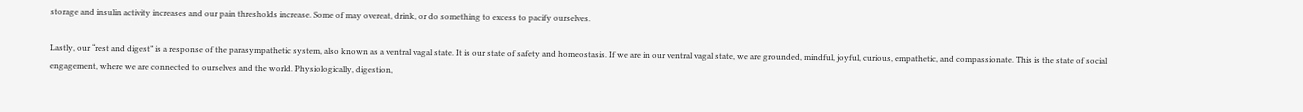storage and insulin activity increases and our pain thresholds increase. Some of may overeat, drink, or do something to excess to pacify ourselves.

Lastly, our “rest and digest” is a response of the parasympathetic system, also known as a ventral vagal state. It is our state of safety and homeostasis. If we are in our ventral vagal state, we are grounded, mindful, joyful, curious, empathetic, and compassionate. This is the state of social engagement, where we are connected to ourselves and the world. Physiologically, digestion,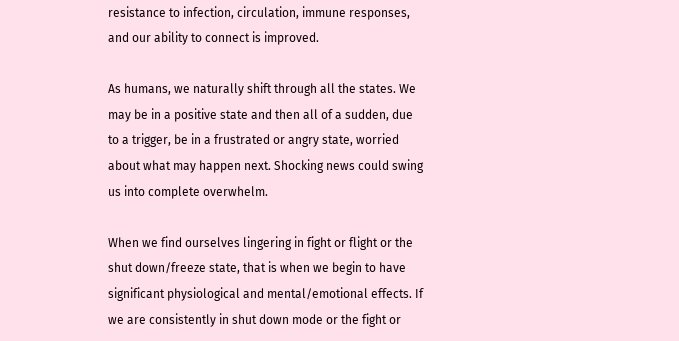resistance to infection, circulation, immune responses, and our ability to connect is improved.

As humans, we naturally shift through all the states. We may be in a positive state and then all of a sudden, due to a trigger, be in a frustrated or angry state, worried about what may happen next. Shocking news could swing us into complete overwhelm.

When we find ourselves lingering in fight or flight or the shut down/freeze state, that is when we begin to have significant physiological and mental/emotional effects. If we are consistently in shut down mode or the fight or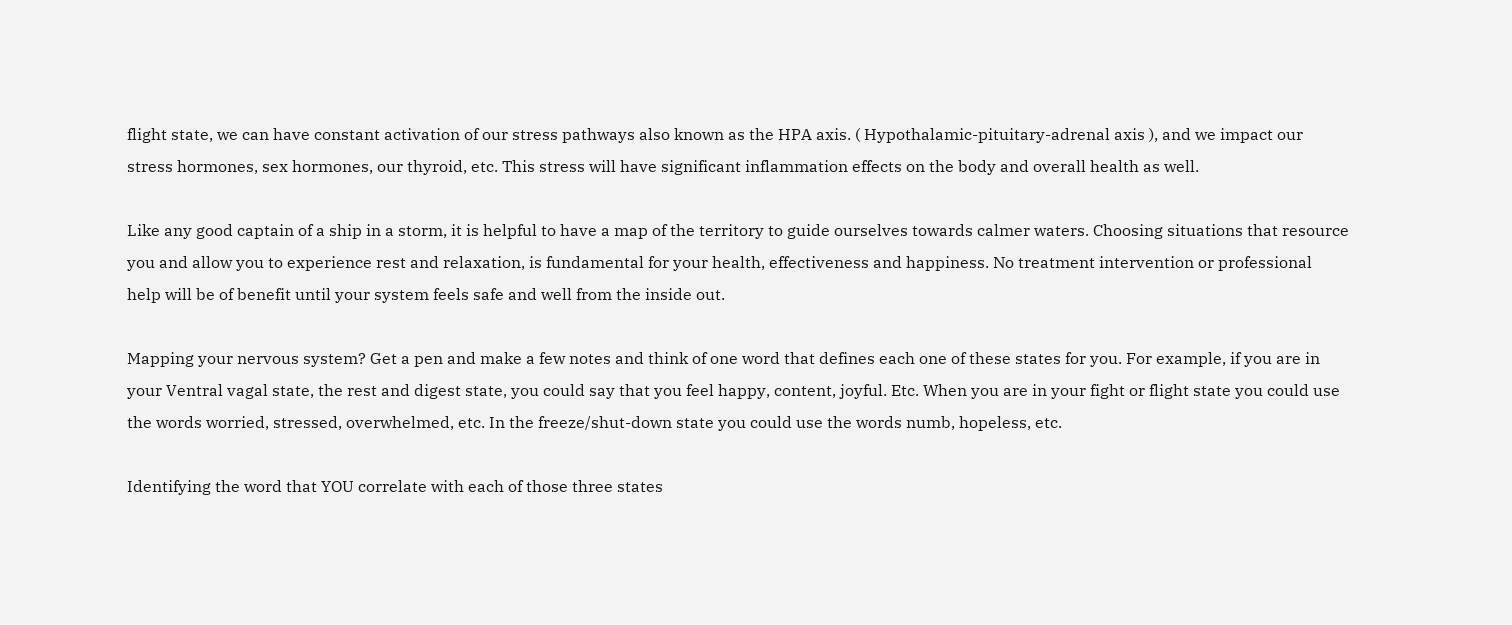flight state, we can have constant activation of our stress pathways also known as the HPA axis. ( Hypothalamic-pituitary-adrenal axis ), and we impact our stress hormones, sex hormones, our thyroid, etc. This stress will have significant inflammation effects on the body and overall health as well.

Like any good captain of a ship in a storm, it is helpful to have a map of the territory to guide ourselves towards calmer waters. Choosing situations that resource you and allow you to experience rest and relaxation, is fundamental for your health, effectiveness and happiness. No treatment intervention or professional help will be of benefit until your system feels safe and well from the inside out.

Mapping your nervous system? Get a pen and make a few notes and think of one word that defines each one of these states for you. For example, if you are in your Ventral vagal state, the rest and digest state, you could say that you feel happy, content, joyful. Etc. When you are in your fight or flight state you could use the words worried, stressed, overwhelmed, etc. In the freeze/shut-down state you could use the words numb, hopeless, etc.

Identifying the word that YOU correlate with each of those three states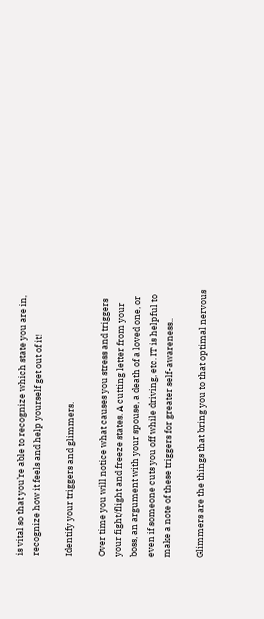is vital so that you’re able to recognize which state you are in, recognize how it feels and help yourself get out of it!

Identify your triggers and glimmers.

Over time you will notice what causes you stress and triggers your fight/flight and freeze states. A cutting letter from your boss, an argument with your spouse, a death of a loved one, or even if someone cuts you off while driving, etc. IT is helpful to make a note of these triggers for greater self-awareness..

Glimmers are the things that bring you to that optimal nervous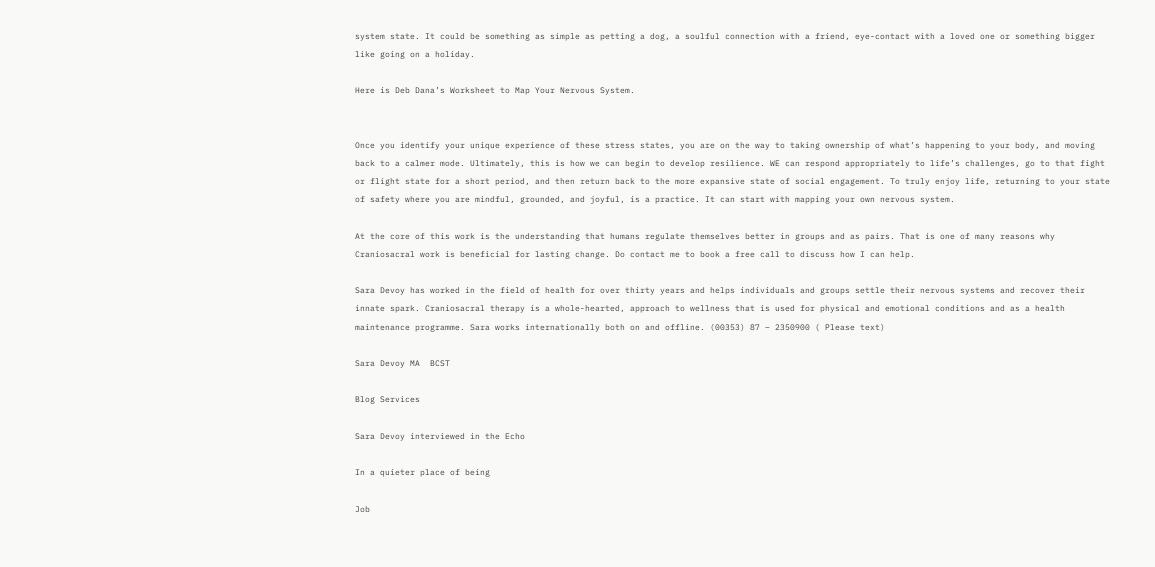system state. It could be something as simple as petting a dog, a soulful connection with a friend, eye-contact with a loved one or something bigger like going on a holiday.

Here is Deb Dana’s Worksheet to Map Your Nervous System.


Once you identify your unique experience of these stress states, you are on the way to taking ownership of what’s happening to your body, and moving back to a calmer mode. Ultimately, this is how we can begin to develop resilience. WE can respond appropriately to life’s challenges, go to that fight or flight state for a short period, and then return back to the more expansive state of social engagement. To truly enjoy life, returning to your state of safety where you are mindful, grounded, and joyful, is a practice. It can start with mapping your own nervous system.

At the core of this work is the understanding that humans regulate themselves better in groups and as pairs. That is one of many reasons why Craniosacral work is beneficial for lasting change. Do contact me to book a free call to discuss how I can help.

Sara Devoy has worked in the field of health for over thirty years and helps individuals and groups settle their nervous systems and recover their innate spark. Craniosacral therapy is a whole-hearted, approach to wellness that is used for physical and emotional conditions and as a health maintenance programme. Sara works internationally both on and offline. (00353) 87 – 2350900 ( Please text)

Sara Devoy MA  BCST

Blog Services

Sara Devoy interviewed in the Echo

In a quieter place of being

Job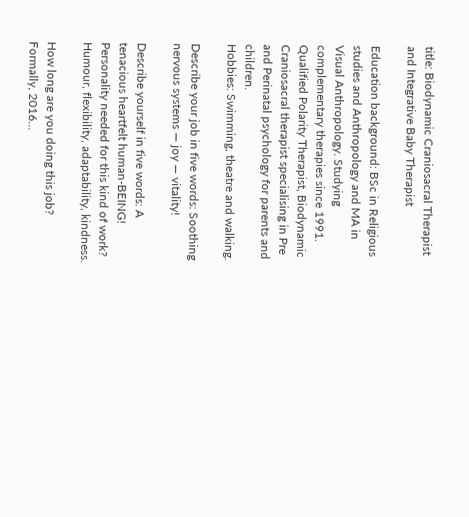title: Biodynamic Craniosacral Therapist and Integrative Baby Therapist

Education background: BSc in Religious studies and Anthropology and MA in Visual Anthropology. Studying complementary therapies since 1991. Qualified Polarity Therapist, Biodynamic Craniosacral therapist specialising in Pre and Perinatal psychology for parents and children.
Hobbies: Swimming, theatre and walking.

Describe your job in five words: Soothing nervous systems — joy — vitality!

Describe yourself in five words: A tenacious heartfelt human-BEING!
Personality needed for this kind of work? Humour, flexibility, adaptability, kindness.

How long are you doing this job?
Formally, 2016…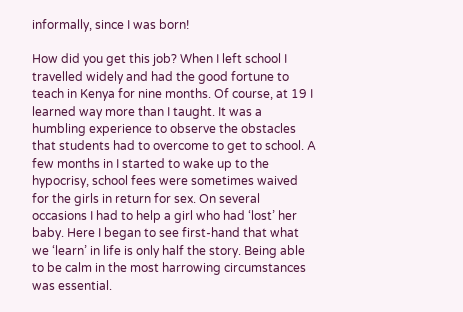informally, since I was born!

How did you get this job? When I left school I travelled widely and had the good fortune to teach in Kenya for nine months. Of course, at 19 I learned way more than I taught. It was a humbling experience to observe the obstacles that students had to overcome to get to school. A few months in I started to wake up to the hypocrisy, school fees were sometimes waived for the girls in return for sex. On several occasions I had to help a girl who had ‘lost’ her baby. Here I began to see first-hand that what we ‘learn’ in life is only half the story. Being able to be calm in the most harrowing circumstances was essential.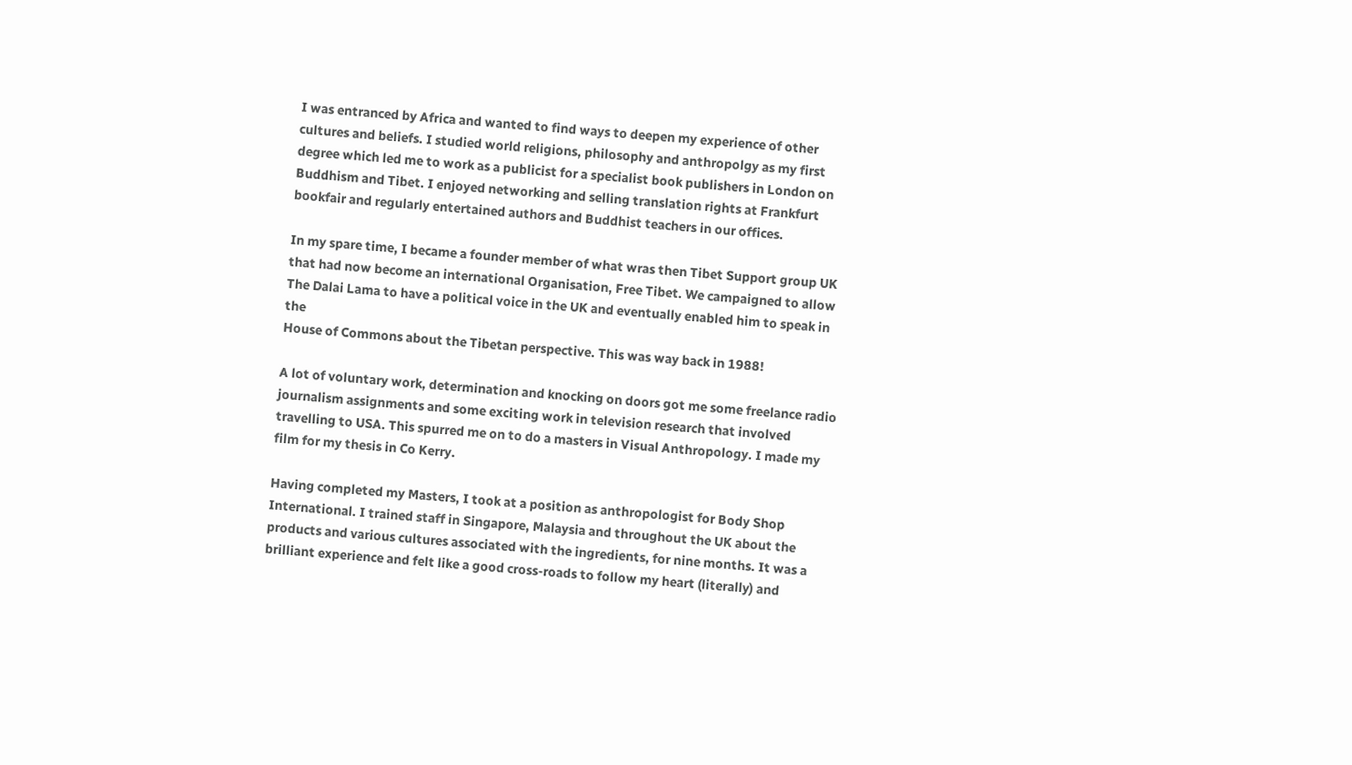I was entranced by Africa and wanted to find ways to deepen my experience of other cultures and beliefs. I studied world religions, philosophy and anthropolgy as my first degree which led me to work as a publicist for a specialist book publishers in London on Buddhism and Tibet. I enjoyed networking and selling translation rights at Frankfurt bookfair and regularly entertained authors and Buddhist teachers in our offices.

In my spare time, I became a founder member of what wras then Tibet Support group UK that had now become an international Organisation, Free Tibet. We campaigned to allow The Dalai Lama to have a political voice in the UK and eventually enabled him to speak in the
House of Commons about the Tibetan perspective. This was way back in 1988!

A lot of voluntary work, determination and knocking on doors got me some freelance radio journalism assignments and some exciting work in television research that involved travelling to USA. This spurred me on to do a masters in Visual Anthropology. I made my film for my thesis in Co Kerry.

Having completed my Masters, I took at a position as anthropologist for Body Shop International. I trained staff in Singapore, Malaysia and throughout the UK about the products and various cultures associated with the ingredients, for nine months. It was a brilliant experience and felt like a good cross-roads to follow my heart (literally) and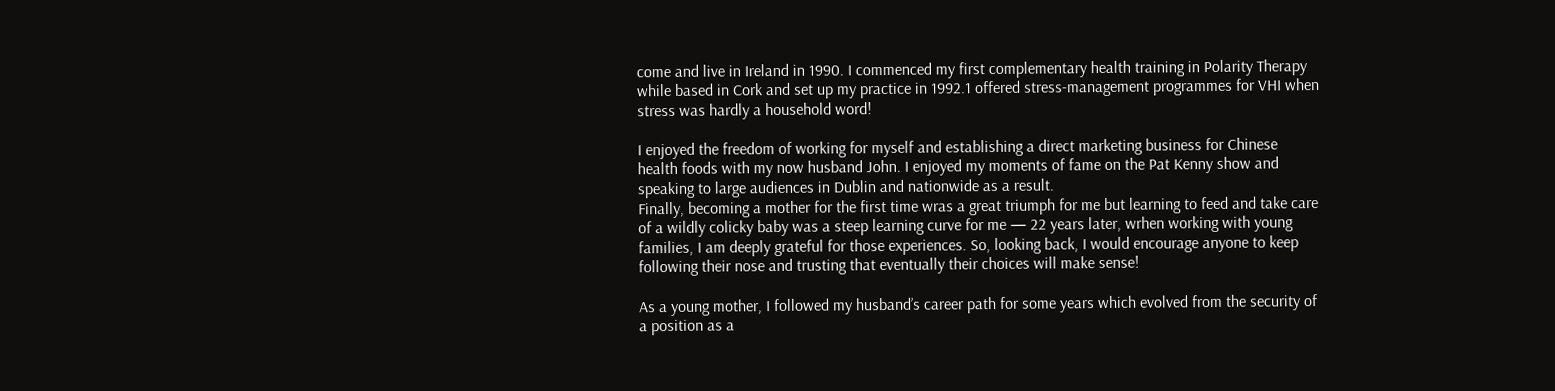come and live in Ireland in 1990. I commenced my first complementary health training in Polarity Therapy while based in Cork and set up my practice in 1992.1 offered stress-management programmes for VHI when stress was hardly a household word!

I enjoyed the freedom of working for myself and establishing a direct marketing business for Chinese health foods with my now husband John. I enjoyed my moments of fame on the Pat Kenny show and speaking to large audiences in Dublin and nationwide as a result.
Finally, becoming a mother for the first time wras a great triumph for me but learning to feed and take care of a wildly colicky baby was a steep learning curve for me — 22 years later, wrhen working with young families, I am deeply grateful for those experiences. So, looking back, I would encourage anyone to keep following their nose and trusting that eventually their choices will make sense!

As a young mother, I followed my husband’s career path for some years which evolved from the security of a position as a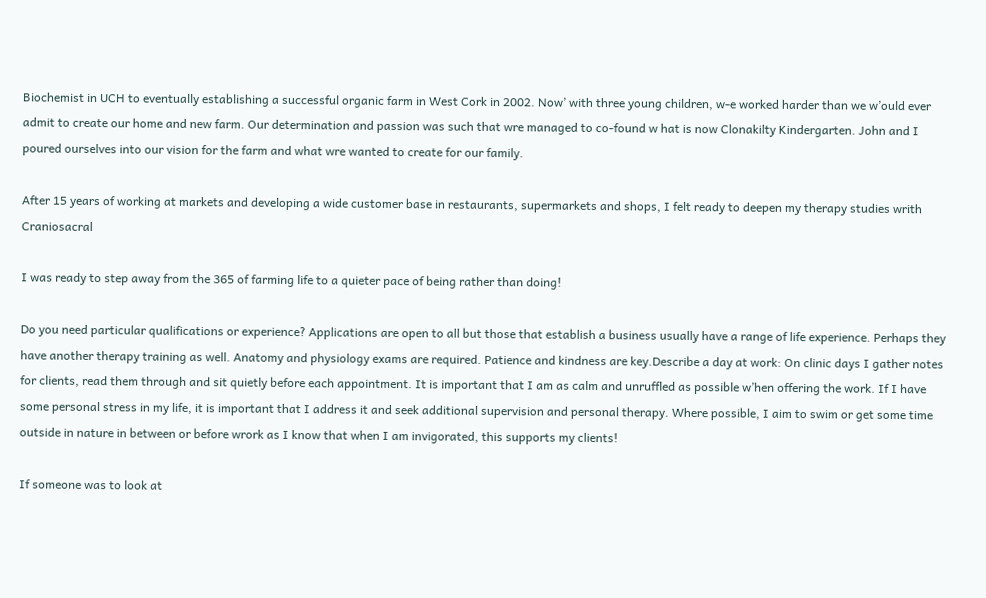Biochemist in UCH to eventually establishing a successful organic farm in West Cork in 2002. Now’ with three young children, w-e worked harder than we w’ould ever admit to create our home and new farm. Our determination and passion was such that wre managed to co-found w hat is now Clonakilty Kindergarten. John and I poured ourselves into our vision for the farm and what wre wanted to create for our family.

After 15 years of working at markets and developing a wide customer base in restaurants, supermarkets and shops, I felt ready to deepen my therapy studies writh Craniosacral

I was ready to step away from the 365 of farming life to a quieter pace of being rather than doing!

Do you need particular qualifications or experience? Applications are open to all but those that establish a business usually have a range of life experience. Perhaps they have another therapy training as well. Anatomy and physiology exams are required. Patience and kindness are key.Describe a day at work: On clinic days I gather notes for clients, read them through and sit quietly before each appointment. It is important that I am as calm and unruffled as possible w’hen offering the work. If I have some personal stress in my life, it is important that I address it and seek additional supervision and personal therapy. Where possible, I aim to swim or get some time outside in nature in between or before wrork as I know that when I am invigorated, this supports my clients!

If someone was to look at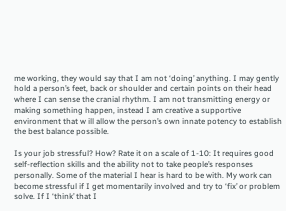me working, they would say that I am not ‘doing’ anything. I may gently hold a person’s feet, back or shoulder and certain points on their head where I can sense the cranial rhythm. I am not transmitting energy or making something happen, instead I am creative a supportive environment that w ill allow the person’s own innate potency to establish the best balance possible.

Is your job stressful? How? Rate it on a scale of 1-10: It requires good self-reflection skills and the ability not to take people’s responses personally. Some of the material I hear is hard to be with. My work can become stressful if I get momentarily involved and try to ‘fix’ or problem solve. If I ‘think’ that I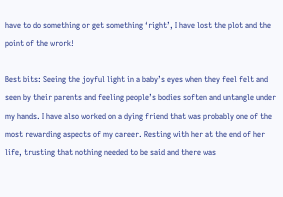have to do something or get something ‘right’, I have lost the plot and the point of the wrork!

Best bits: Seeing the joyful light in a baby’s eyes when they feel felt and seen by their parents and feeling people’s bodies soften and untangle under my hands. I have also worked on a dying friend that was probably one of the most rewarding aspects of my career. Resting with her at the end of her life, trusting that nothing needed to be said and there was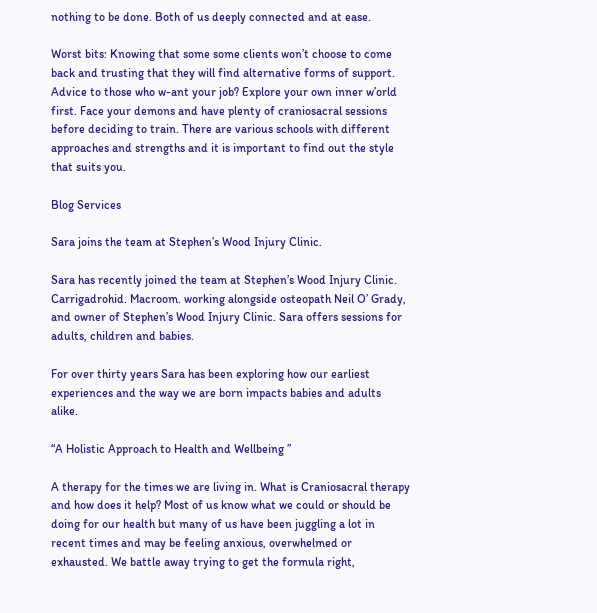nothing to be done. Both of us deeply connected and at ease.

Worst bits: Knowing that some some clients won’t choose to come back and trusting that they will find alternative forms of support.
Advice to those who w-ant your job? Explore your own inner w’orld first. Face your demons and have plenty of craniosacral sessions before deciding to train. There are various schools with different approaches and strengths and it is important to find out the style that suits you.

Blog Services

Sara joins the team at Stephen’s Wood Injury Clinic.

Sara has recently joined the team at Stephen’s Wood Injury Clinic. Carrigadrohid. Macroom. working alongside osteopath Neil O’ Grady, and owner of Stephen’s Wood Injury Clinic. Sara offers sessions for adults, children and babies.

For over thirty years Sara has been exploring how our earliest experiences and the way we are born impacts babies and adults alike.

“A Holistic Approach to Health and Wellbeing ”

A therapy for the times we are living in. What is Craniosacral therapy and how does it help? Most of us know what we could or should be doing for our health but many of us have been juggling a lot in recent times and may be feeling anxious, overwhelmed or exhausted. We battle away trying to get the formula right,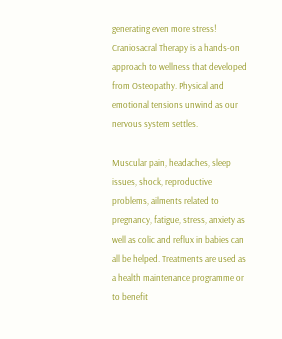generating even more stress! Craniosacral Therapy is a hands-on approach to wellness that developed from Osteopathy. Physical and emotional tensions unwind as our nervous system settles.

Muscular pain, headaches, sleep issues, shock, reproductive problems, ailments related to pregnancy, fatigue, stress, anxiety as well as colic and reflux in babies can all be helped. Treatments are used as a health maintenance programme or to benefit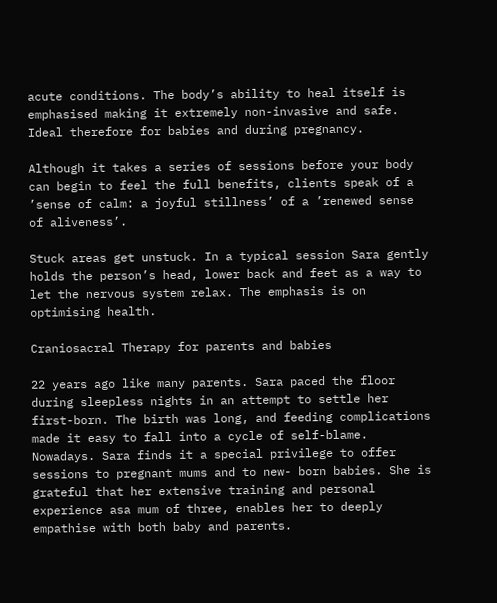acute conditions. The body’s ability to heal itself is emphasised making it extremely non-invasive and safe. Ideal therefore for babies and during pregnancy.

Although it takes a series of sessions before your body can begin to feel the full benefits, clients speak of a ’sense of calm: a joyful stillness’ of a ’renewed sense of aliveness’.

Stuck areas get unstuck. In a typical session Sara gently holds the person’s head, lower back and feet as a way to let the nervous system relax. The emphasis is on optimising health.

Craniosacral Therapy for parents and babies

22 years ago like many parents. Sara paced the floor during sleepless nights in an attempt to settle her first-born. The birth was long, and feeding complications made it easy to fall into a cycle of self-blame.
Nowadays. Sara finds it a special privilege to offer sessions to pregnant mums and to new- born babies. She is grateful that her extensive training and personal experience asa mum of three, enables her to deeply empathise with both baby and parents.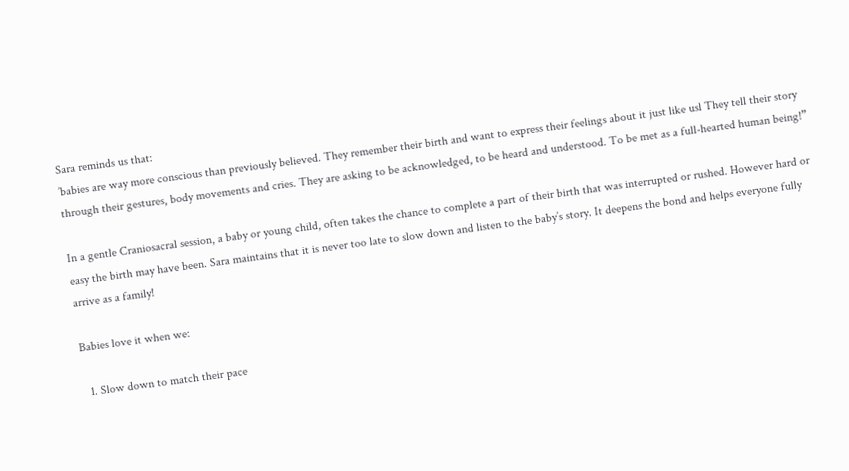Sara reminds us that:
’babies are way more conscious than previously believed. They remember their birth and want to express their feelings about it just like usl They tell their story through their gestures, body movements and cries. They are asking to be acknowledged, to be heard and understood. To be met as a full-hearted human being!”

In a gentle Craniosacral session, a baby or young child, often takes the chance to complete a part of their birth that was interrupted or rushed. However hard or easy the birth may have been. Sara maintains that it is never too late to slow down and listen to the baby’s story. It deepens the bond and helps everyone fully arrive as a family!

Babies love it when we:

  1. Slow down to match their pace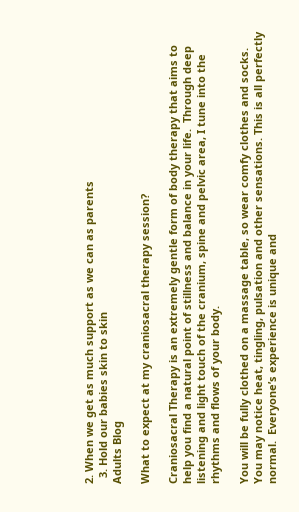2. When we get as much support as we can as parents
  3. Hold our babies skin to skin
Adults Blog

What to expect at my craniosacral therapy session?

Craniosacral Therapy is an extremely gentle form of body therapy that aims to help you find a natural point of stillness and balance in your life.  Through deep listening and light touch of the cranium, spine and pelvic area, I tune into the rhythms and flows of your body.

You will be fully clothed on a massage table, so wear comfy clothes and socks.  You may notice heat, tingling, pulsation and other sensations. This is all perfectly normal.  Everyone’s experience is unique and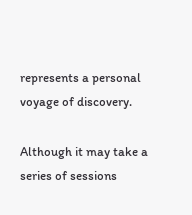represents a personal voyage of discovery.

Although it may take a series of sessions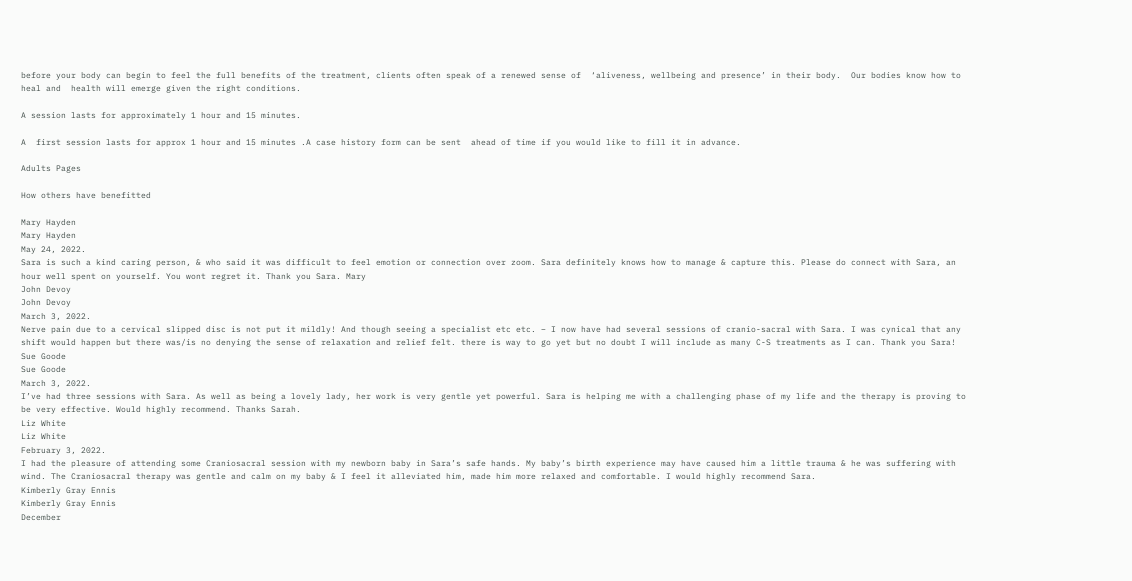before your body can begin to feel the full benefits of the treatment, clients often speak of a renewed sense of  ‘aliveness, wellbeing and presence’ in their body.  Our bodies know how to heal and  health will emerge given the right conditions.

A session lasts for approximately 1 hour and 15 minutes.

A  first session lasts for approx 1 hour and 15 minutes .A case history form can be sent  ahead of time if you would like to fill it in advance.

Adults Pages

How others have benefitted

Mary Hayden
Mary Hayden
May 24, 2022.
Sara is such a kind caring person, & who said it was difficult to feel emotion or connection over zoom. Sara definitely knows how to manage & capture this. Please do connect with Sara, an hour well spent on yourself. You wont regret it. Thank you Sara. Mary
John Devoy
John Devoy
March 3, 2022.
Nerve pain due to a cervical slipped disc is not put it mildly! And though seeing a specialist etc etc. – I now have had several sessions of cranio-sacral with Sara. I was cynical that any shift would happen but there was/is no denying the sense of relaxation and relief felt. there is way to go yet but no doubt I will include as many C-S treatments as I can. Thank you Sara!
Sue Goode
Sue Goode
March 3, 2022.
I’ve had three sessions with Sara. As well as being a lovely lady, her work is very gentle yet powerful. Sara is helping me with a challenging phase of my life and the therapy is proving to be very effective. Would highly recommend. Thanks Sarah.
Liz White
Liz White
February 3, 2022.
I had the pleasure of attending some Craniosacral session with my newborn baby in Sara’s safe hands. My baby’s birth experience may have caused him a little trauma & he was suffering with wind. The Craniosacral therapy was gentle and calm on my baby & I feel it alleviated him, made him more relaxed and comfortable. I would highly recommend Sara.
Kimberly Gray Ennis
Kimberly Gray Ennis
December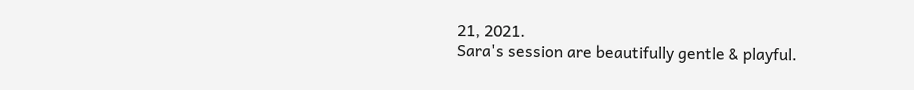21, 2021.
Sara's session are beautifully gentle & playful.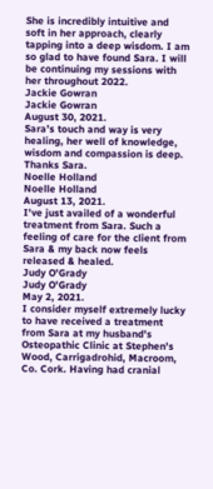She is incredibly intuitive and soft in her approach, clearly tapping into a deep wisdom. I am so glad to have found Sara. I will be continuing my sessions with her throughout 2022.
Jackie Gowran
Jackie Gowran
August 30, 2021.
Sara’s touch and way is very healing, her well of knowledge, wisdom and compassion is deep. Thanks Sara.
Noelle Holland
Noelle Holland
August 13, 2021.
I've just availed of a wonderful treatment from Sara. Such a feeling of care for the client from Sara & my back now feels released & healed.
Judy O'Grady
Judy O'Grady
May 2, 2021.
I consider myself extremely lucky to have received a treatment from Sara at my husband's Osteopathic Clinic at Stephen's Wood, Carrigadrohid, Macroom, Co. Cork. Having had cranial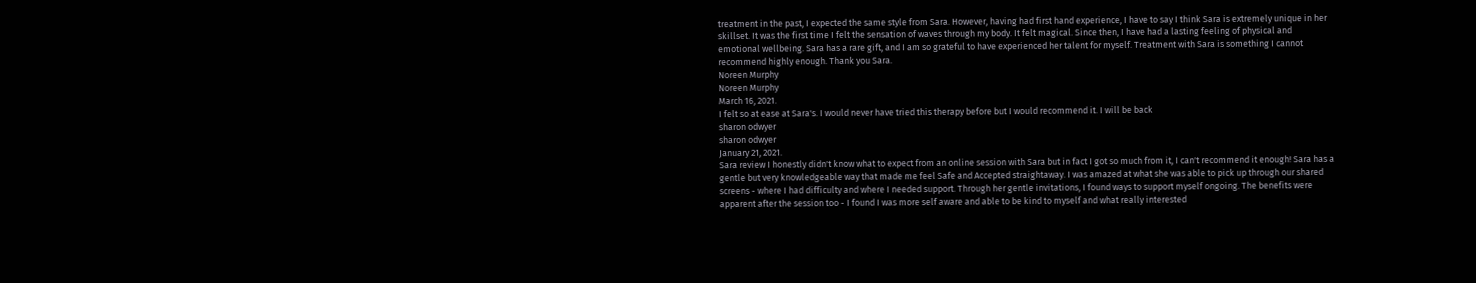treatment in the past, I expected the same style from Sara. However, having had first hand experience, I have to say I think Sara is extremely unique in her skillset. It was the first time I felt the sensation of waves through my body. It felt magical. Since then, I have had a lasting feeling of physical and emotional wellbeing. Sara has a rare gift, and I am so grateful to have experienced her talent for myself. Treatment with Sara is something I cannot recommend highly enough. Thank you Sara.
Noreen Murphy
Noreen Murphy
March 16, 2021.
I felt so at ease at Sara's. I would never have tried this therapy before but I would recommend it. I will be back
sharon odwyer
sharon odwyer
January 21, 2021.
Sara review I honestly didn't know what to expect from an online session with Sara but in fact I got so much from it, I can't recommend it enough! Sara has a gentle but very knowledgeable way that made me feel Safe and Accepted straightaway. I was amazed at what she was able to pick up through our shared screens - where I had difficulty and where I needed support. Through her gentle invitations, I found ways to support myself ongoing. The benefits were apparent after the session too - I found I was more self aware and able to be kind to myself and what really interested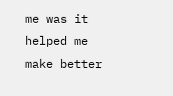me was it helped me make better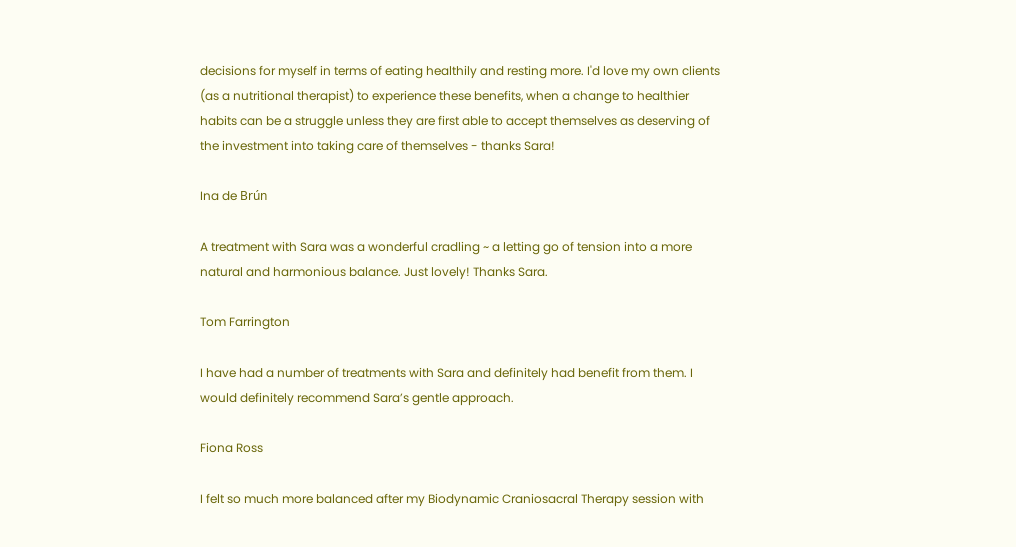decisions for myself in terms of eating healthily and resting more. I'd love my own clients (as a nutritional therapist) to experience these benefits, when a change to healthier habits can be a struggle unless they are first able to accept themselves as deserving of the investment into taking care of themselves - thanks Sara!

Ina de Brún

A treatment with Sara was a wonderful cradling ~ a letting go of tension into a more natural and harmonious balance. Just lovely! Thanks Sara.

Tom Farrington

I have had a number of treatments with Sara and definitely had benefit from them. I would definitely recommend Sara’s gentle approach.

Fiona Ross

I felt so much more balanced after my Biodynamic Craniosacral Therapy session with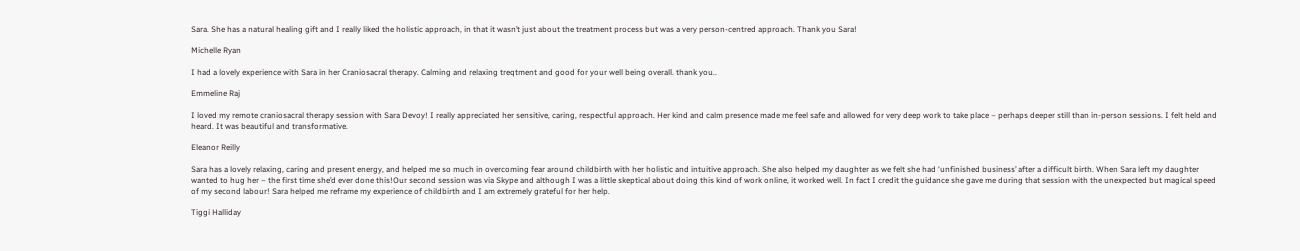Sara. She has a natural healing gift and I really liked the holistic approach, in that it wasn’t just about the treatment process but was a very person-centred approach. Thank you Sara!

Michelle Ryan

I had a lovely experience with Sara in her Craniosacral therapy. Calming and relaxing treqtment and good for your well being overall. thank you..

Emmeline Raj

I loved my remote craniosacral therapy session with Sara Devoy! I really appreciated her sensitive, caring, respectful approach. Her kind and calm presence made me feel safe and allowed for very deep work to take place – perhaps deeper still than in-person sessions. I felt held and heard. It was beautiful and transformative.

Eleanor Reilly

Sara has a lovely relaxing, caring and present energy, and helped me so much in overcoming fear around childbirth with her holistic and intuitive approach. She also helped my daughter as we felt she had ‘unfinished business’ after a difficult birth. When Sara left my daughter wanted to hug her – the first time she’d ever done this!Our second session was via Skype and although I was a little skeptical about doing this kind of work online, it worked well. In fact I credit the guidance she gave me during that session with the unexpected but magical speed of my second labour! Sara helped me reframe my experience of childbirth and I am extremely grateful for her help.

Tiggi Halliday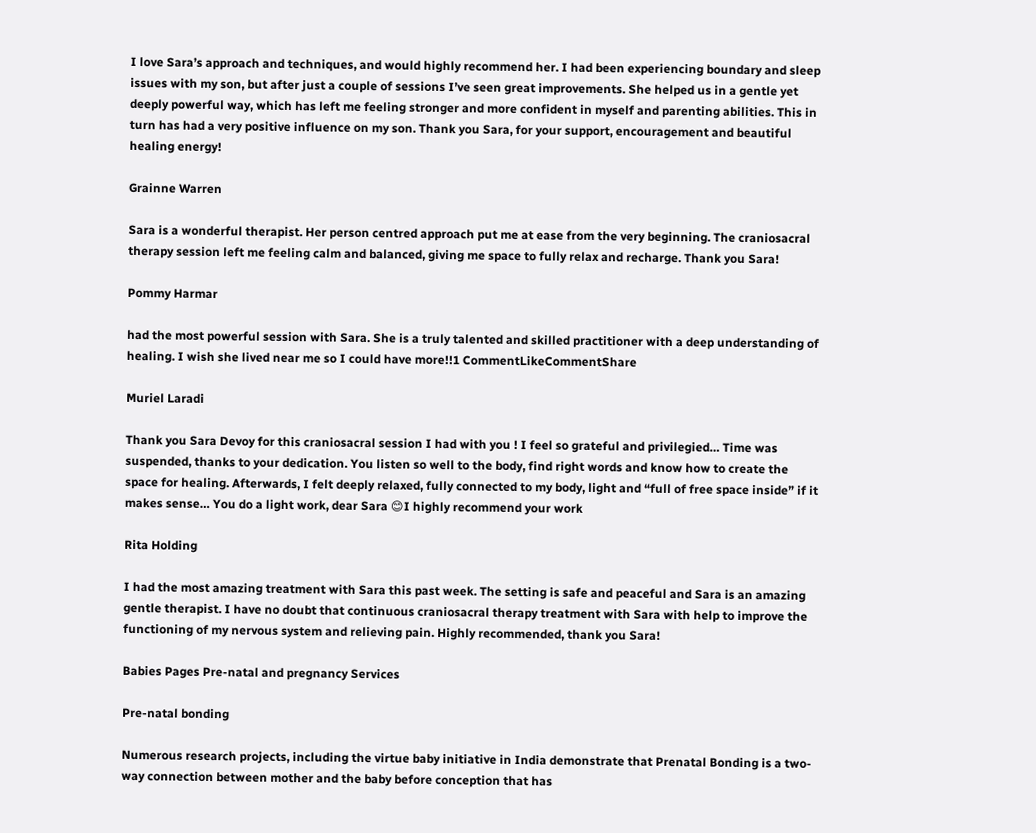I love Sara’s approach and techniques, and would highly recommend her. I had been experiencing boundary and sleep issues with my son, but after just a couple of sessions I’ve seen great improvements. She helped us in a gentle yet deeply powerful way, which has left me feeling stronger and more confident in myself and parenting abilities. This in turn has had a very positive influence on my son. Thank you Sara, for your support, encouragement and beautiful healing energy!

Grainne Warren

Sara is a wonderful therapist. Her person centred approach put me at ease from the very beginning. The craniosacral therapy session left me feeling calm and balanced, giving me space to fully relax and recharge. Thank you Sara!

Pommy Harmar

had the most powerful session with Sara. She is a truly talented and skilled practitioner with a deep understanding of healing. I wish she lived near me so I could have more!!1 CommentLikeCommentShare

Muriel Laradi

Thank you Sara Devoy for this craniosacral session I had with you ! I feel so grateful and privilegied… Time was suspended, thanks to your dedication. You listen so well to the body, find right words and know how to create the space for healing. Afterwards, I felt deeply relaxed, fully connected to my body, light and “full of free space inside” if it makes sense… You do a light work, dear Sara 😊I highly recommend your work

Rita Holding

I had the most amazing treatment with Sara this past week. The setting is safe and peaceful and Sara is an amazing gentle therapist. I have no doubt that continuous craniosacral therapy treatment with Sara with help to improve the functioning of my nervous system and relieving pain. Highly recommended, thank you Sara!

Babies Pages Pre-natal and pregnancy Services

Pre-natal bonding

Numerous research projects, including the virtue baby initiative in India demonstrate that Prenatal Bonding is a two-way connection between mother and the baby before conception that has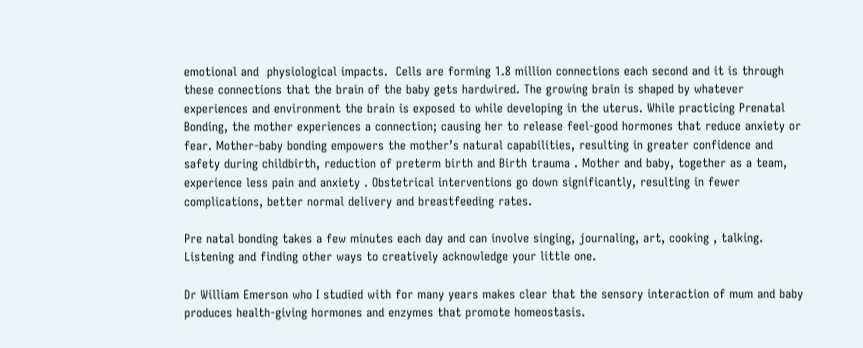emotional and  physiological impacts.  Cells are forming 1.8 million connections each second and it is through these connections that the brain of the baby gets hardwired. The growing brain is shaped by whatever experiences and environment the brain is exposed to while developing in the uterus. While practicing Prenatal Bonding, the mother experiences a connection; causing her to release feel-good hormones that reduce anxiety or fear. Mother-baby bonding empowers the mother’s natural capabilities, resulting in greater confidence and safety during childbirth, reduction of preterm birth and Birth trauma . Mother and baby, together as a team, experience less pain and anxiety . Obstetrical interventions go down significantly, resulting in fewer complications, better normal delivery and breastfeeding rates.

Pre natal bonding takes a few minutes each day and can involve singing, journaling, art, cooking , talking. Listening and finding other ways to creatively acknowledge your little one.

Dr William Emerson who I studied with for many years makes clear that the sensory interaction of mum and baby produces health-giving hormones and enzymes that promote homeostasis.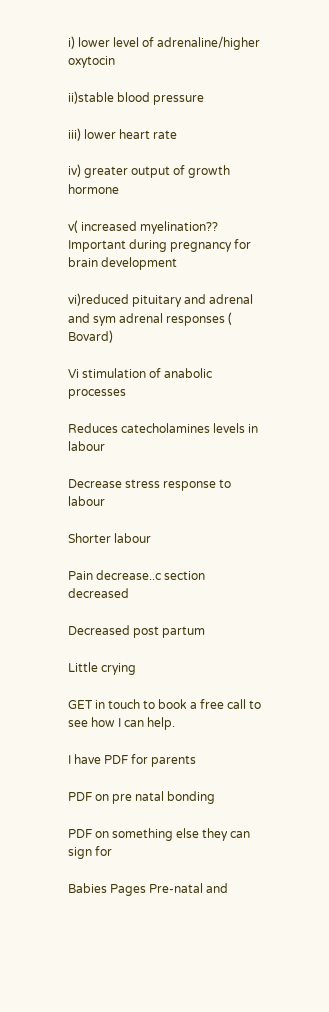i) lower level of adrenaline/higher oxytocin

ii)stable blood pressure

iii) lower heart rate

iv) greater output of growth hormone

v( increased myelination??  Important during pregnancy for brain development

vi)reduced pituitary and adrenal and sym adrenal responses ( Bovard)

Vi stimulation of anabolic processes

Reduces catecholamines levels in labour

Decrease stress response to labour

Shorter labour

Pain decrease..c section decreased

Decreased post partum

Little crying

GET in touch to book a free call to see how I can help.

I have PDF for parents

PDF on pre natal bonding

PDF on something else they can sign for

Babies Pages Pre-natal and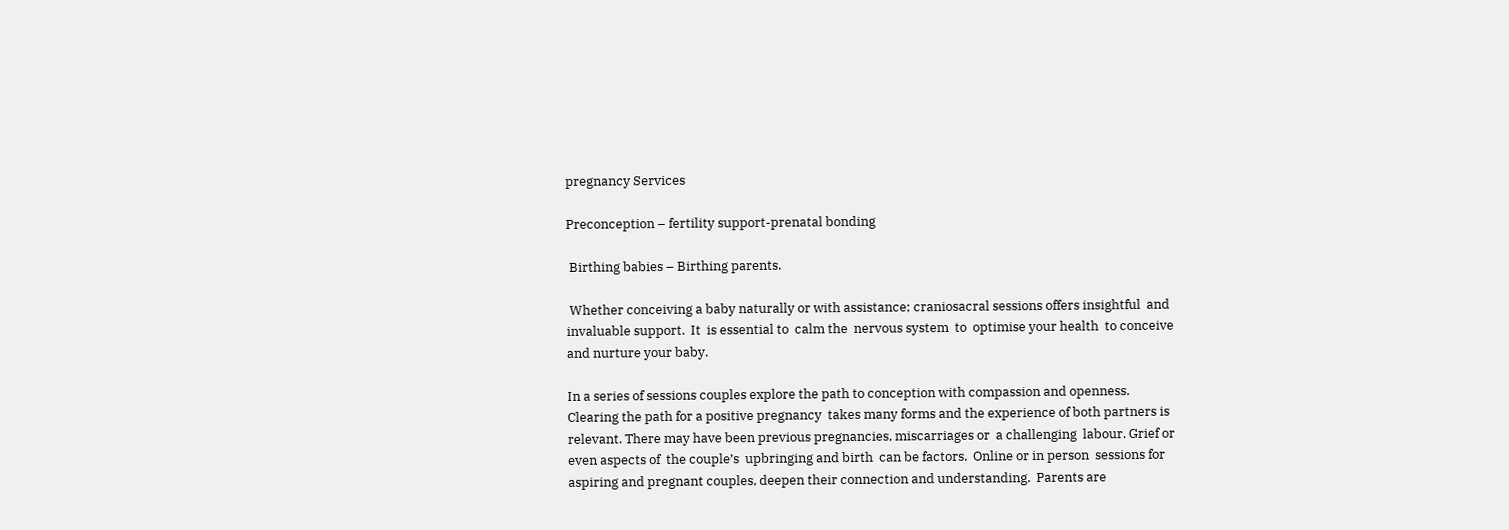pregnancy Services

Preconception – fertility support-prenatal bonding

 Birthing babies – Birthing parents.

 Whether conceiving a baby naturally or with assistance; craniosacral sessions offers insightful  and invaluable support.  It  is essential to  calm the  nervous system  to  optimise your health  to conceive and nurture your baby.

In a series of sessions couples explore the path to conception with compassion and openness. Clearing the path for a positive pregnancy  takes many forms and the experience of both partners is relevant. There may have been previous pregnancies, miscarriages or  a challenging  labour. Grief or even aspects of  the couple’s  upbringing and birth  can be factors.  Online or in person  sessions for  aspiring and pregnant couples, deepen their connection and understanding.  Parents are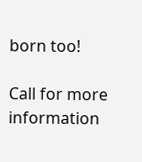born too!

Call for more information